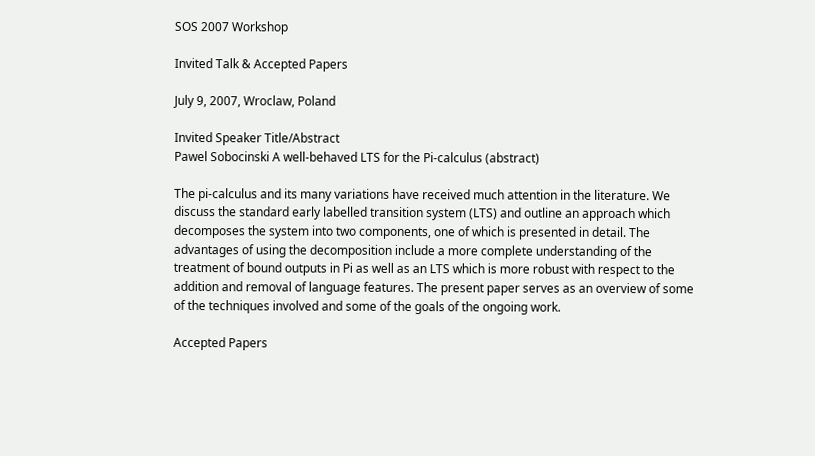SOS 2007 Workshop

Invited Talk & Accepted Papers

July 9, 2007, Wroclaw, Poland

Invited Speaker Title/Abstract
Pawel Sobocinski A well-behaved LTS for the Pi-calculus (abstract)

The pi-calculus and its many variations have received much attention in the literature. We discuss the standard early labelled transition system (LTS) and outline an approach which decomposes the system into two components, one of which is presented in detail. The advantages of using the decomposition include a more complete understanding of the treatment of bound outputs in Pi as well as an LTS which is more robust with respect to the addition and removal of language features. The present paper serves as an overview of some of the techniques involved and some of the goals of the ongoing work.

Accepted Papers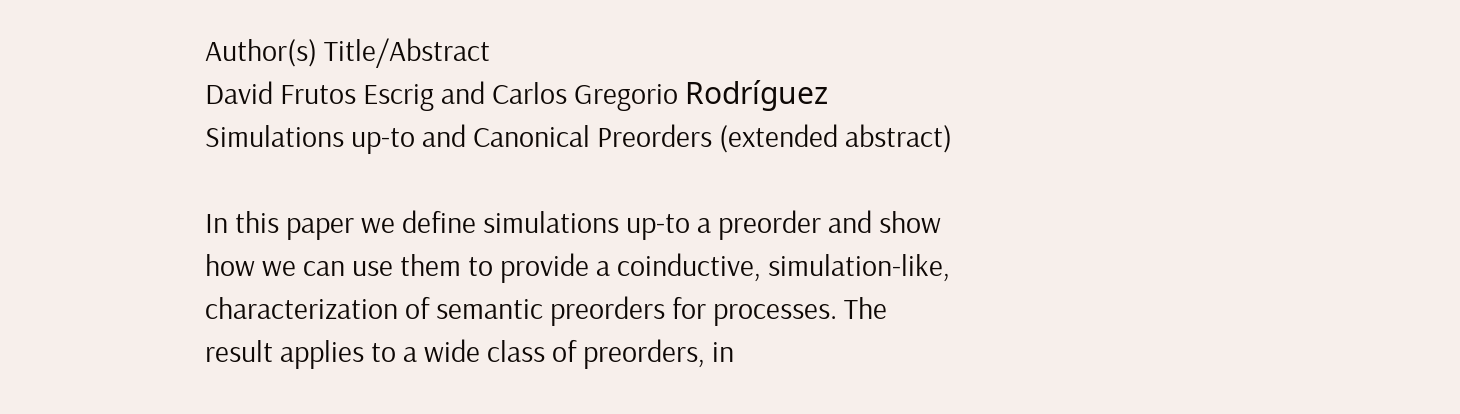Author(s) Title/Abstract
David Frutos Escrig and Carlos Gregorio Rodríguez Simulations up-to and Canonical Preorders (extended abstract)

In this paper we define simulations up-to a preorder and show how we can use them to provide a coinductive, simulation-like, characterization of semantic preorders for processes. The result applies to a wide class of preorders, in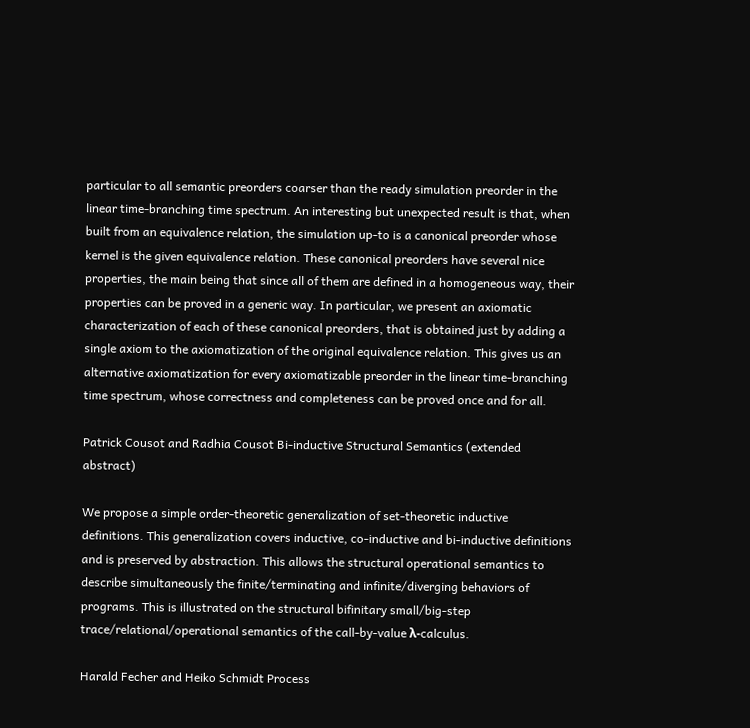particular to all semantic preorders coarser than the ready simulation preorder in the linear time-branching time spectrum. An interesting but unexpected result is that, when built from an equivalence relation, the simulation up-to is a canonical preorder whose kernel is the given equivalence relation. These canonical preorders have several nice properties, the main being that since all of them are defined in a homogeneous way, their properties can be proved in a generic way. In particular, we present an axiomatic characterization of each of these canonical preorders, that is obtained just by adding a single axiom to the axiomatization of the original equivalence relation. This gives us an alternative axiomatization for every axiomatizable preorder in the linear time-branching time spectrum, whose correctness and completeness can be proved once and for all.

Patrick Cousot and Radhia Cousot Bi-inductive Structural Semantics (extended abstract)

We propose a simple order-theoretic generalization of set-theoretic inductive definitions. This generalization covers inductive, co-inductive and bi-inductive definitions and is preserved by abstraction. This allows the structural operational semantics to describe simultaneously the finite/terminating and infinite/diverging behaviors of programs. This is illustrated on the structural bifinitary small/big-step trace/relational/operational semantics of the call-by-value λ-calculus.

Harald Fecher and Heiko Schmidt Process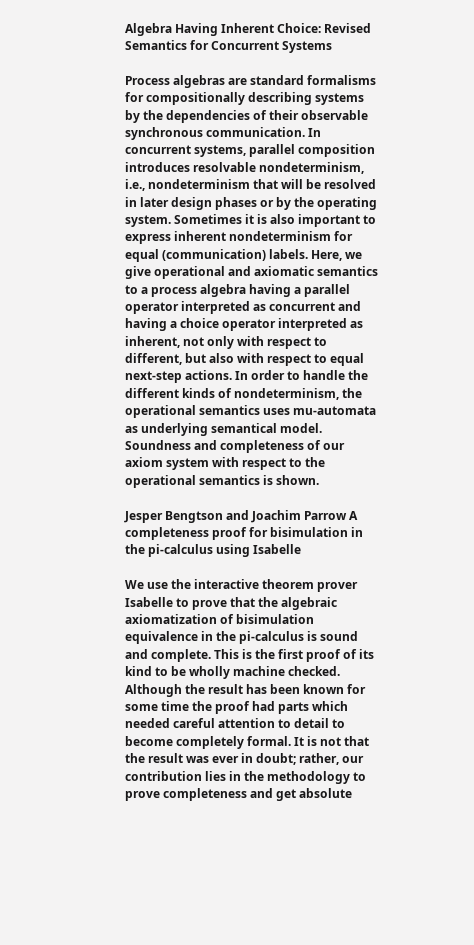Algebra Having Inherent Choice: Revised Semantics for Concurrent Systems

Process algebras are standard formalisms for compositionally describing systems by the dependencies of their observable synchronous communication. In concurrent systems, parallel composition introduces resolvable nondeterminism, i.e., nondeterminism that will be resolved in later design phases or by the operating system. Sometimes it is also important to express inherent nondeterminism for equal (communication) labels. Here, we give operational and axiomatic semantics to a process algebra having a parallel operator interpreted as concurrent and having a choice operator interpreted as inherent, not only with respect to different, but also with respect to equal next-step actions. In order to handle the different kinds of nondeterminism, the operational semantics uses mu-automata as underlying semantical model. Soundness and completeness of our axiom system with respect to the operational semantics is shown.

Jesper Bengtson and Joachim Parrow A completeness proof for bisimulation in the pi-calculus using Isabelle

We use the interactive theorem prover Isabelle to prove that the algebraic axiomatization of bisimulation equivalence in the pi-calculus is sound and complete. This is the first proof of its kind to be wholly machine checked. Although the result has been known for some time the proof had parts which needed careful attention to detail to become completely formal. It is not that the result was ever in doubt; rather, our contribution lies in the methodology to prove completeness and get absolute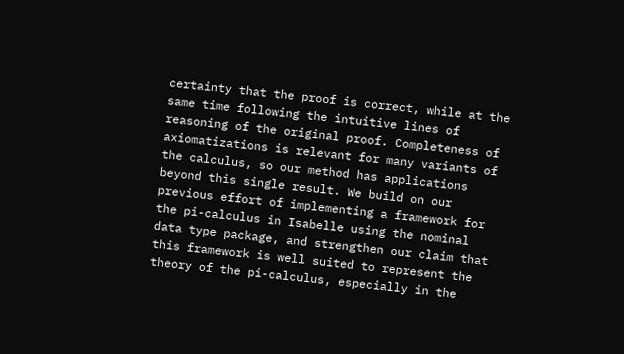certainty that the proof is correct, while at the same time following the intuitive lines of reasoning of the original proof. Completeness of axiomatizations is relevant for many variants of the calculus, so our method has applications beyond this single result. We build on our previous effort of implementing a framework for the pi-calculus in Isabelle using the nominal data type package, and strengthen our claim that this framework is well suited to represent the theory of the pi-calculus, especially in the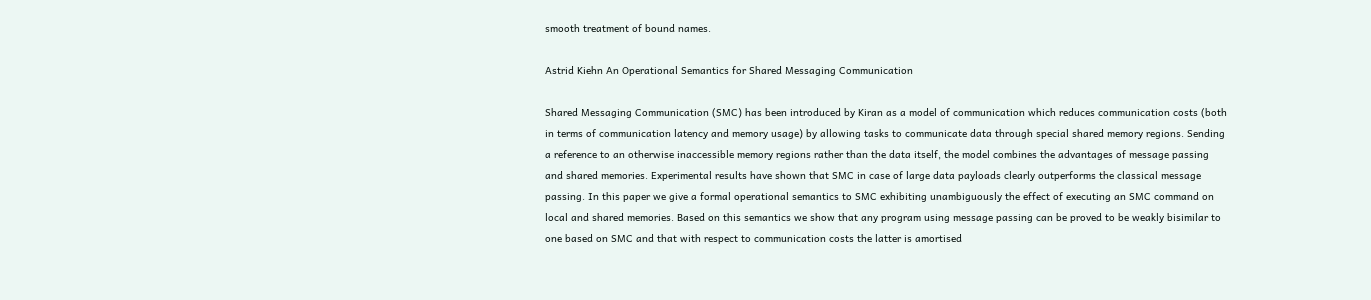smooth treatment of bound names.

Astrid Kiehn An Operational Semantics for Shared Messaging Communication

Shared Messaging Communication (SMC) has been introduced by Kiran as a model of communication which reduces communication costs (both in terms of communication latency and memory usage) by allowing tasks to communicate data through special shared memory regions. Sending a reference to an otherwise inaccessible memory regions rather than the data itself, the model combines the advantages of message passing and shared memories. Experimental results have shown that SMC in case of large data payloads clearly outperforms the classical message passing. In this paper we give a formal operational semantics to SMC exhibiting unambiguously the effect of executing an SMC command on local and shared memories. Based on this semantics we show that any program using message passing can be proved to be weakly bisimilar to one based on SMC and that with respect to communication costs the latter is amortised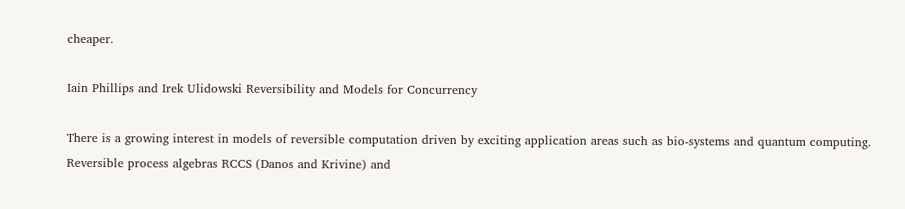cheaper.

Iain Phillips and Irek Ulidowski Reversibility and Models for Concurrency

There is a growing interest in models of reversible computation driven by exciting application areas such as bio-systems and quantum computing. Reversible process algebras RCCS (Danos and Krivine) and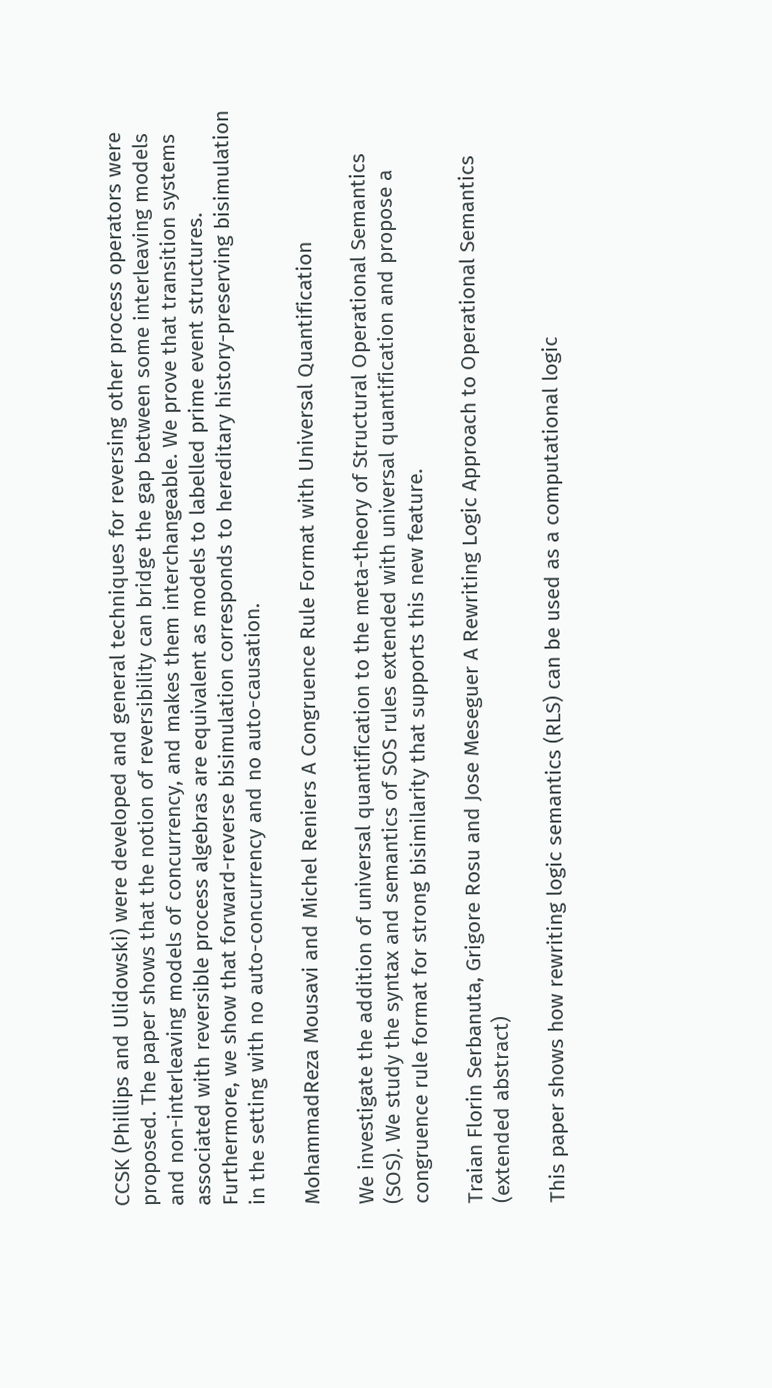CCSK (Phillips and Ulidowski) were developed and general techniques for reversing other process operators were proposed. The paper shows that the notion of reversibility can bridge the gap between some interleaving models and non-interleaving models of concurrency, and makes them interchangeable. We prove that transition systems associated with reversible process algebras are equivalent as models to labelled prime event structures. Furthermore, we show that forward-reverse bisimulation corresponds to hereditary history-preserving bisimulation in the setting with no auto-concurrency and no auto-causation.

MohammadReza Mousavi and Michel Reniers A Congruence Rule Format with Universal Quantification

We investigate the addition of universal quantification to the meta-theory of Structural Operational Semantics (SOS). We study the syntax and semantics of SOS rules extended with universal quantification and propose a congruence rule format for strong bisimilarity that supports this new feature.

Traian Florin Serbanuta, Grigore Rosu and Jose Meseguer A Rewriting Logic Approach to Operational Semantics (extended abstract)

This paper shows how rewriting logic semantics (RLS) can be used as a computational logic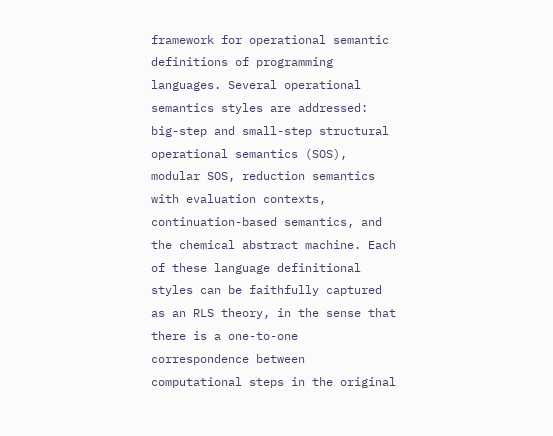framework for operational semantic definitions of programming languages. Several operational semantics styles are addressed: big-step and small-step structural operational semantics (SOS), modular SOS, reduction semantics with evaluation contexts, continuation-based semantics, and the chemical abstract machine. Each of these language definitional styles can be faithfully captured as an RLS theory, in the sense that there is a one-to-one correspondence between computational steps in the original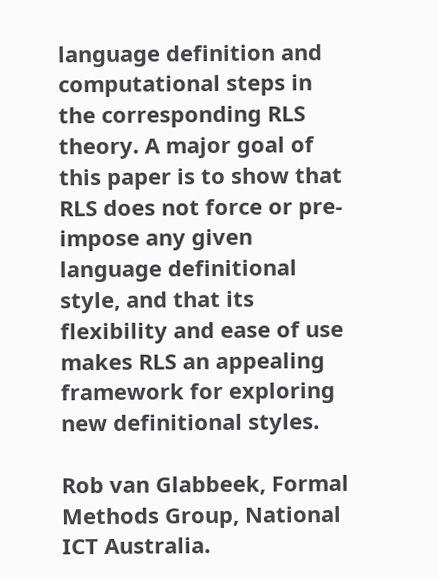language definition and computational steps in the corresponding RLS theory. A major goal of this paper is to show that RLS does not force or pre-impose any given language definitional style, and that its flexibility and ease of use makes RLS an appealing framework for exploring new definitional styles.

Rob van Glabbeek, Formal Methods Group, National ICT Australia.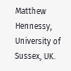Matthew Hennessy, University of Sussex, UK.